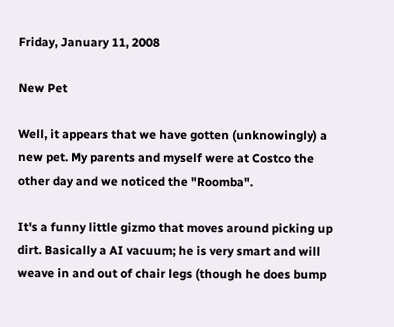Friday, January 11, 2008

New Pet

Well, it appears that we have gotten (unknowingly) a new pet. My parents and myself were at Costco the other day and we noticed the "Roomba".

It's a funny little gizmo that moves around picking up dirt. Basically a AI vacuum; he is very smart and will weave in and out of chair legs (though he does bump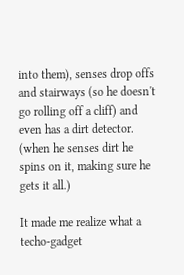into them), senses drop offs and stairways (so he doesn't go rolling off a cliff) and even has a dirt detector. (when he senses dirt he spins on it, making sure he gets it all.)

It made me realize what a techo-gadget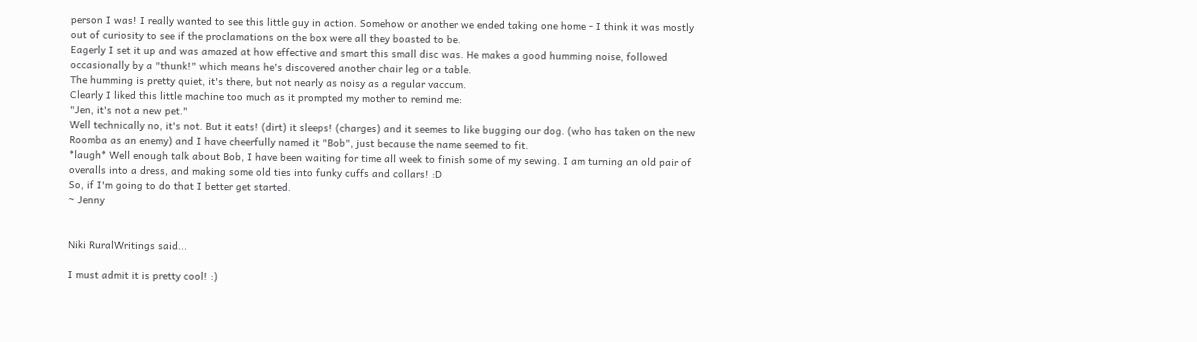person I was! I really wanted to see this little guy in action. Somehow or another we ended taking one home - I think it was mostly out of curiosity to see if the proclamations on the box were all they boasted to be.
Eagerly I set it up and was amazed at how effective and smart this small disc was. He makes a good humming noise, followed occasionally by a "thunk!" which means he's discovered another chair leg or a table.
The humming is pretty quiet, it's there, but not nearly as noisy as a regular vaccum.
Clearly I liked this little machine too much as it prompted my mother to remind me:
"Jen, it's not a new pet."
Well technically no, it's not. But it eats! (dirt) it sleeps! (charges) and it seemes to like bugging our dog. (who has taken on the new Roomba as an enemy) and I have cheerfully named it "Bob", just because the name seemed to fit.
*laugh* Well enough talk about Bob, I have been waiting for time all week to finish some of my sewing. I am turning an old pair of overalls into a dress, and making some old ties into funky cuffs and collars! :D
So, if I'm going to do that I better get started.
~ Jenny


Niki RuralWritings said...

I must admit it is pretty cool! :)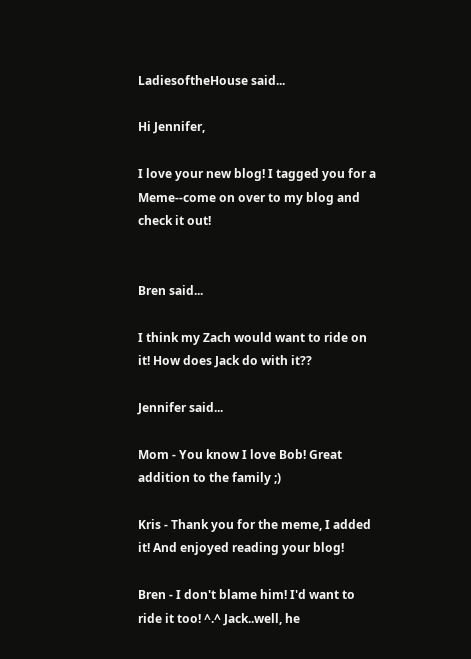LadiesoftheHouse said...

Hi Jennifer,

I love your new blog! I tagged you for a Meme--come on over to my blog and check it out!


Bren said...

I think my Zach would want to ride on it! How does Jack do with it??

Jennifer said...

Mom - You know I love Bob! Great addition to the family ;)

Kris - Thank you for the meme, I added it! And enjoyed reading your blog!

Bren - I don't blame him! I'd want to ride it too! ^.^ Jack..well, he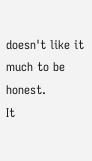doesn't like it much to be honest.
It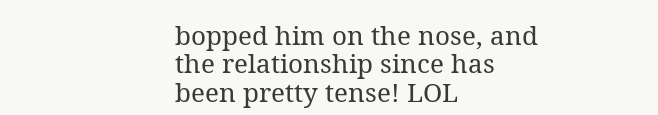bopped him on the nose, and the relationship since has been pretty tense! LOL